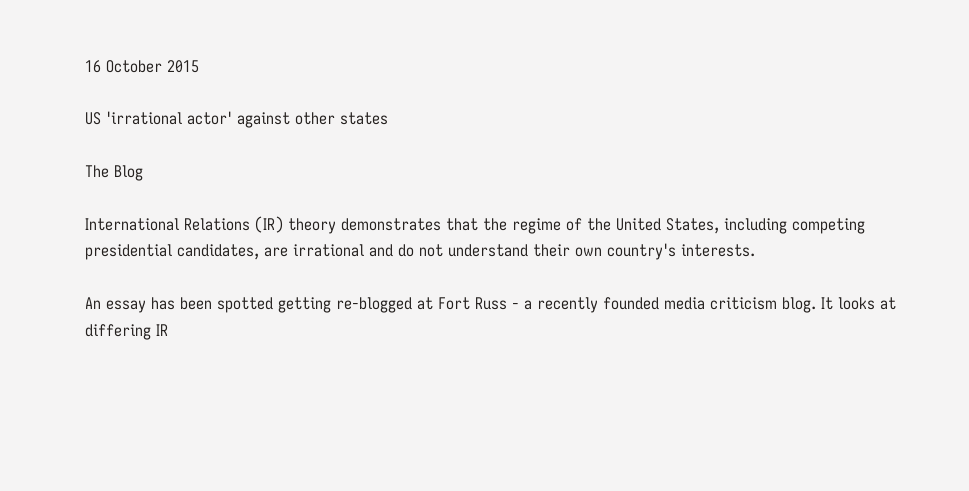16 October 2015

US 'irrational actor' against other states

The Blog

International Relations (IR) theory demonstrates that the regime of the United States, including competing presidential candidates, are irrational and do not understand their own country's interests.

An essay has been spotted getting re-blogged at Fort Russ - a recently founded media criticism blog. It looks at differing IR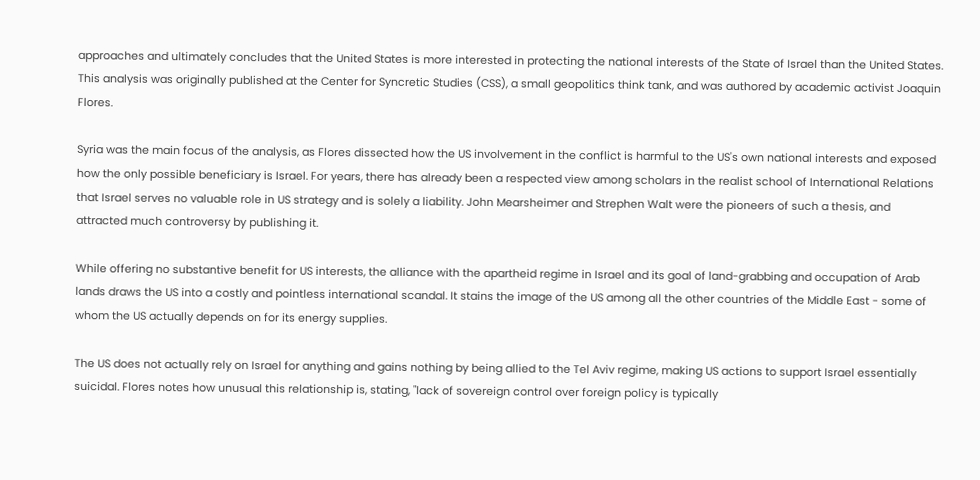approaches and ultimately concludes that the United States is more interested in protecting the national interests of the State of Israel than the United States. This analysis was originally published at the Center for Syncretic Studies (CSS), a small geopolitics think tank, and was authored by academic activist Joaquin Flores.

Syria was the main focus of the analysis, as Flores dissected how the US involvement in the conflict is harmful to the US's own national interests and exposed how the only possible beneficiary is Israel. For years, there has already been a respected view among scholars in the realist school of International Relations that Israel serves no valuable role in US strategy and is solely a liability. John Mearsheimer and Strephen Walt were the pioneers of such a thesis, and attracted much controversy by publishing it.

While offering no substantive benefit for US interests, the alliance with the apartheid regime in Israel and its goal of land-grabbing and occupation of Arab lands draws the US into a costly and pointless international scandal. It stains the image of the US among all the other countries of the Middle East - some of whom the US actually depends on for its energy supplies.

The US does not actually rely on Israel for anything and gains nothing by being allied to the Tel Aviv regime, making US actions to support Israel essentially suicidal. Flores notes how unusual this relationship is, stating, "lack of sovereign control over foreign policy is typically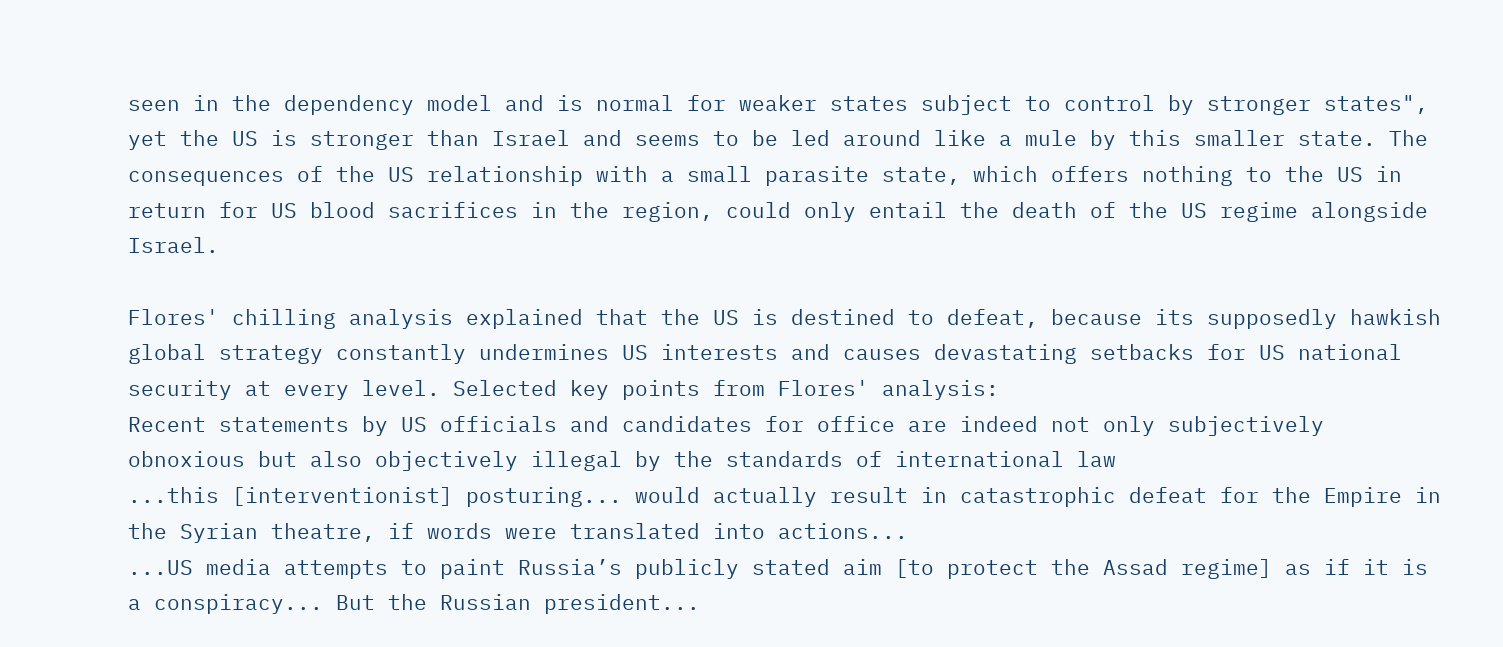seen in the dependency model and is normal for weaker states subject to control by stronger states", yet the US is stronger than Israel and seems to be led around like a mule by this smaller state. The consequences of the US relationship with a small parasite state, which offers nothing to the US in return for US blood sacrifices in the region, could only entail the death of the US regime alongside Israel.

Flores' chilling analysis explained that the US is destined to defeat, because its supposedly hawkish global strategy constantly undermines US interests and causes devastating setbacks for US national security at every level. Selected key points from Flores' analysis:
Recent statements by US officials and candidates for office are indeed not only subjectively obnoxious but also objectively illegal by the standards of international law
...this [interventionist] posturing... would actually result in catastrophic defeat for the Empire in the Syrian theatre, if words were translated into actions...
...US media attempts to paint Russia’s publicly stated aim [to protect the Assad regime] as if it is a conspiracy... But the Russian president...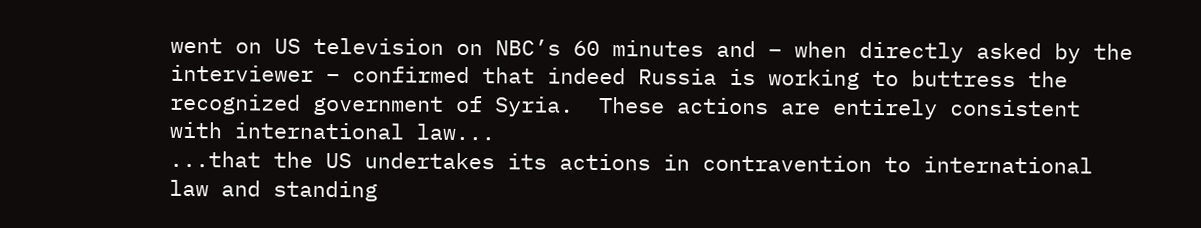went on US television on NBC’s 60 minutes and – when directly asked by the interviewer – confirmed that indeed Russia is working to buttress the recognized government of Syria.  These actions are entirely consistent with international law...
...that the US undertakes its actions in contravention to international law and standing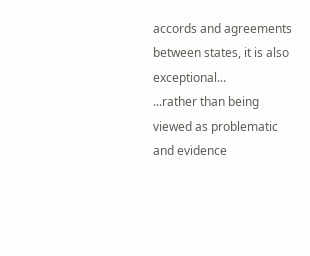accords and agreements between states, it is also exceptional...
...rather than being viewed as problematic and evidence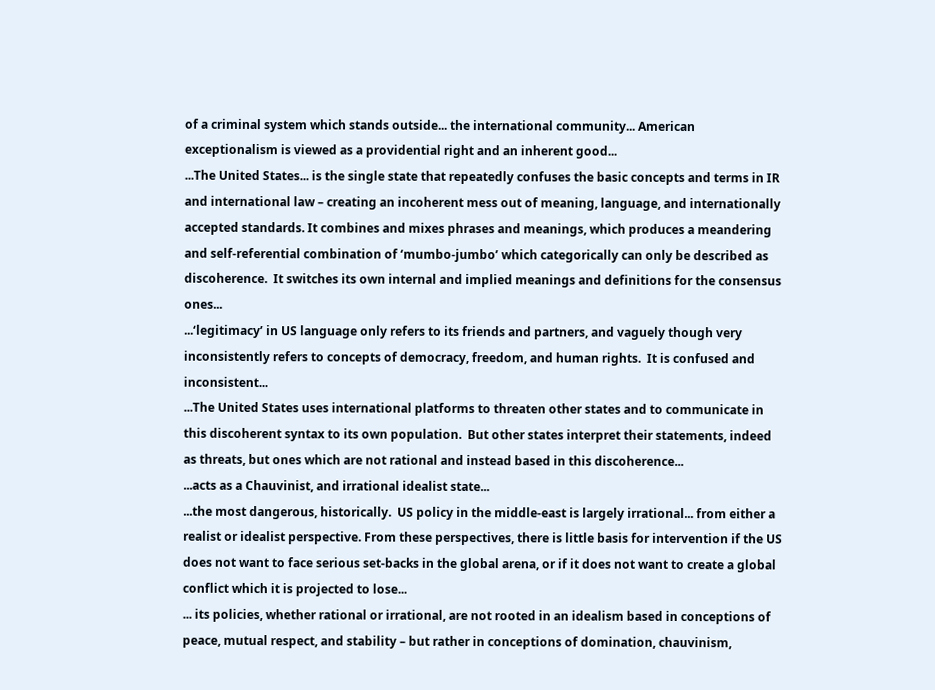of a criminal system which stands outside... the international community... American exceptionalism is viewed as a providential right and an inherent good...
...The United States... is the single state that repeatedly confuses the basic concepts and terms in IR and international law – creating an incoherent mess out of meaning, language, and internationally accepted standards. It combines and mixes phrases and meanings, which produces a meandering and self-referential combination of ‘mumbo-jumbo’ which categorically can only be described as discoherence.  It switches its own internal and implied meanings and definitions for the consensus ones...
...‘legitimacy’ in US language only refers to its friends and partners, and vaguely though very inconsistently refers to concepts of democracy, freedom, and human rights.  It is confused and inconsistent...
...The United States uses international platforms to threaten other states and to communicate in this discoherent syntax to its own population.  But other states interpret their statements, indeed as threats, but ones which are not rational and instead based in this discoherence...
...acts as a Chauvinist, and irrational idealist state...
...the most dangerous, historically.  US policy in the middle-east is largely irrational... from either a realist or idealist perspective. From these perspectives, there is little basis for intervention if the US does not want to face serious set-backs in the global arena, or if it does not want to create a global conflict which it is projected to lose...
... its policies, whether rational or irrational, are not rooted in an idealism based in conceptions of peace, mutual respect, and stability – but rather in conceptions of domination, chauvinism,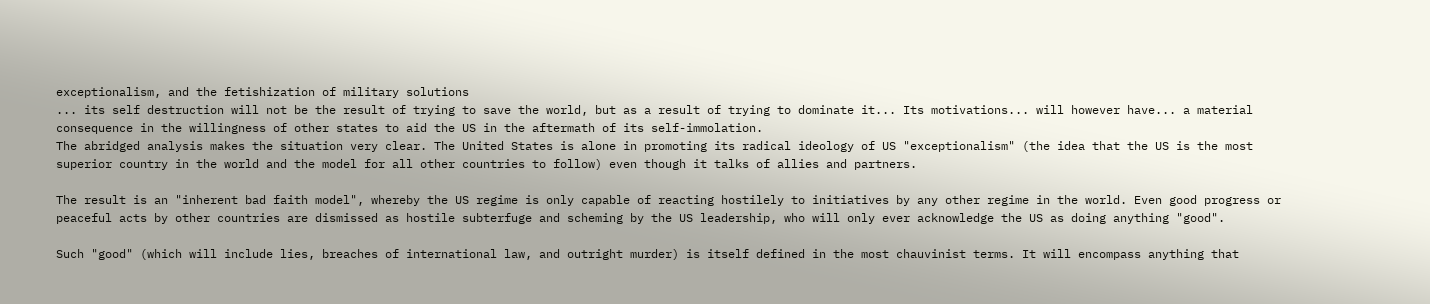exceptionalism, and the fetishization of military solutions
... its self destruction will not be the result of trying to save the world, but as a result of trying to dominate it... Its motivations... will however have... a material consequence in the willingness of other states to aid the US in the aftermath of its self-immolation.
The abridged analysis makes the situation very clear. The United States is alone in promoting its radical ideology of US "exceptionalism" (the idea that the US is the most superior country in the world and the model for all other countries to follow) even though it talks of allies and partners.

The result is an "inherent bad faith model", whereby the US regime is only capable of reacting hostilely to initiatives by any other regime in the world. Even good progress or peaceful acts by other countries are dismissed as hostile subterfuge and scheming by the US leadership, who will only ever acknowledge the US as doing anything "good".

Such "good" (which will include lies, breaches of international law, and outright murder) is itself defined in the most chauvinist terms. It will encompass anything that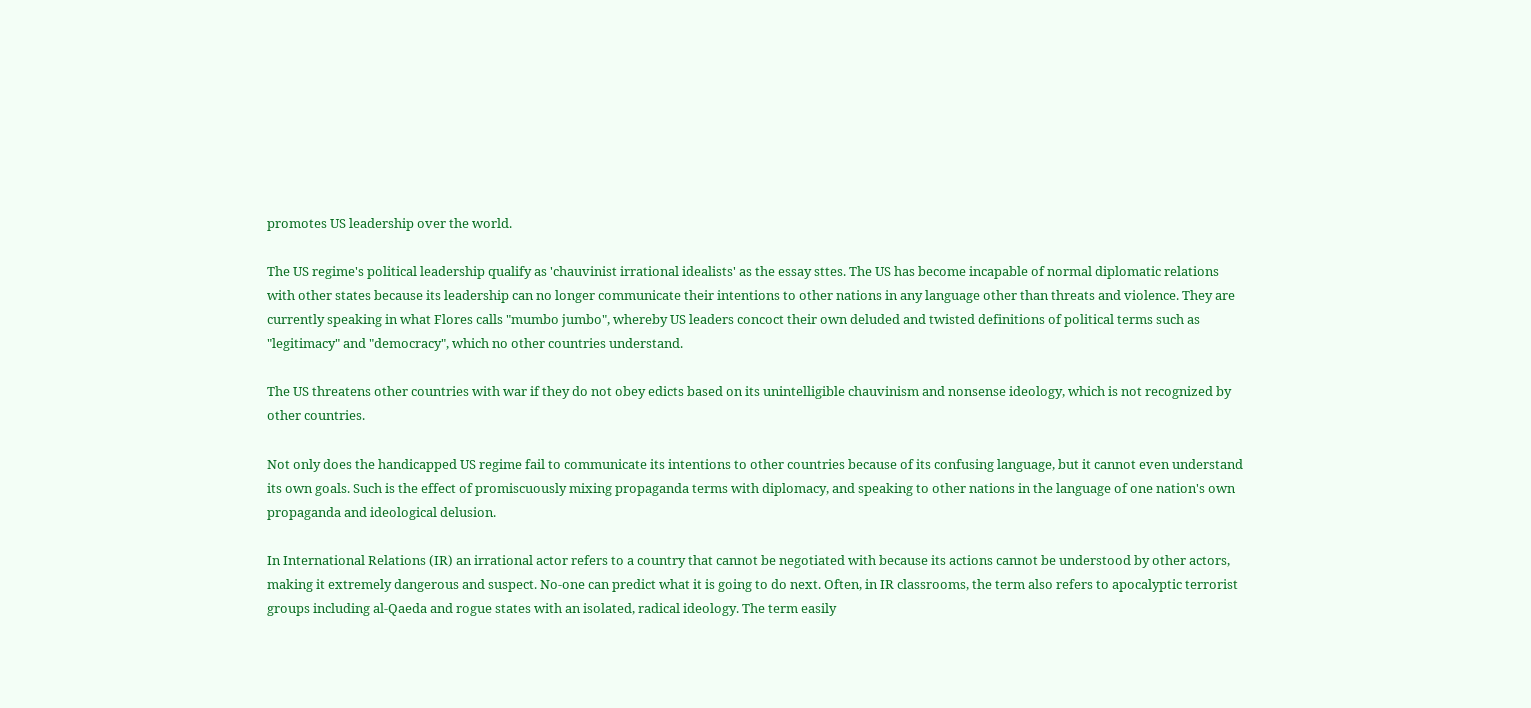promotes US leadership over the world.

The US regime's political leadership qualify as 'chauvinist irrational idealists' as the essay sttes. The US has become incapable of normal diplomatic relations with other states because its leadership can no longer communicate their intentions to other nations in any language other than threats and violence. They are currently speaking in what Flores calls "mumbo jumbo", whereby US leaders concoct their own deluded and twisted definitions of political terms such as "legitimacy" and "democracy", which no other countries understand.

The US threatens other countries with war if they do not obey edicts based on its unintelligible chauvinism and nonsense ideology, which is not recognized by other countries.

Not only does the handicapped US regime fail to communicate its intentions to other countries because of its confusing language, but it cannot even understand its own goals. Such is the effect of promiscuously mixing propaganda terms with diplomacy, and speaking to other nations in the language of one nation's own propaganda and ideological delusion.

In International Relations (IR) an irrational actor refers to a country that cannot be negotiated with because its actions cannot be understood by other actors, making it extremely dangerous and suspect. No-one can predict what it is going to do next. Often, in IR classrooms, the term also refers to apocalyptic terrorist groups including al-Qaeda and rogue states with an isolated, radical ideology. The term easily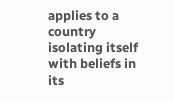applies to a country isolating itself with beliefs in its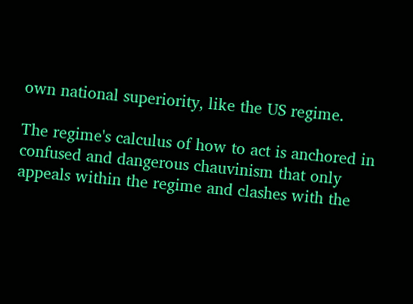own national superiority, like the US regime.

The regime's calculus of how to act is anchored in confused and dangerous chauvinism that only appeals within the regime and clashes with the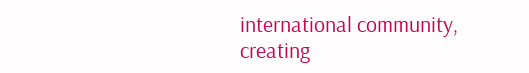international community, creating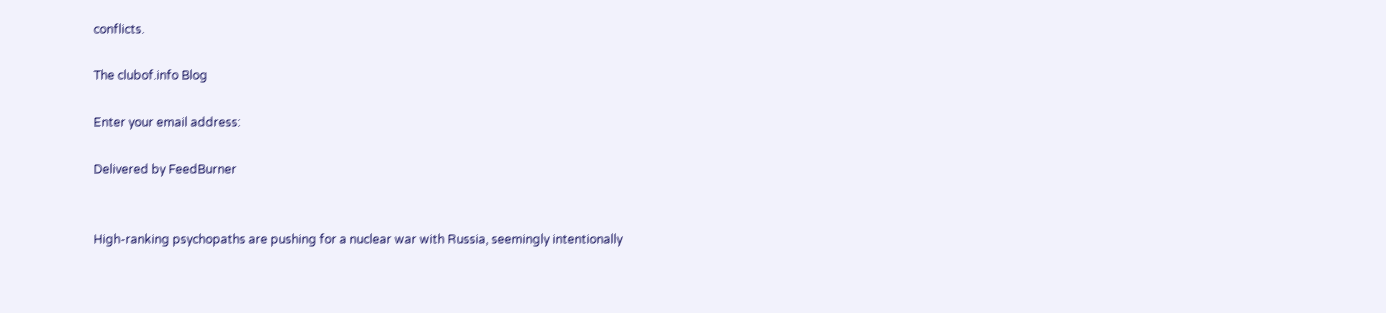conflicts.

The clubof.info Blog

Enter your email address:

Delivered by FeedBurner


High-ranking psychopaths are pushing for a nuclear war with Russia, seemingly intentionally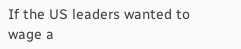If the US leaders wanted to wage a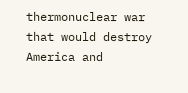thermonuclear war that would destroy America and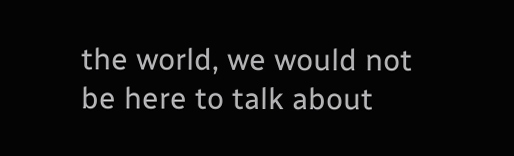the world, we would not be here to talk about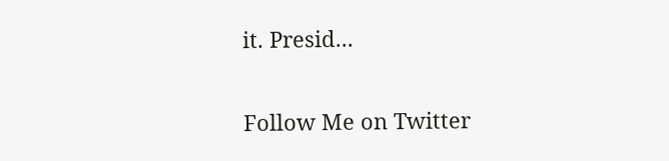it. Presid...

Follow Me on Twitter